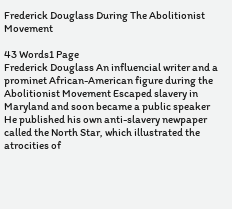Frederick Douglass During The Abolitionist Movement

43 Words1 Page
Frederick Douglass An influencial writer and a prominet African-American figure during the Abolitionist Movement Escaped slavery in Maryland and soon became a public speaker He published his own anti-slavery newpaper called the North Star, which illustrated the atrocities of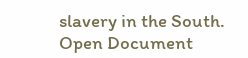slavery in the South.
Open Document